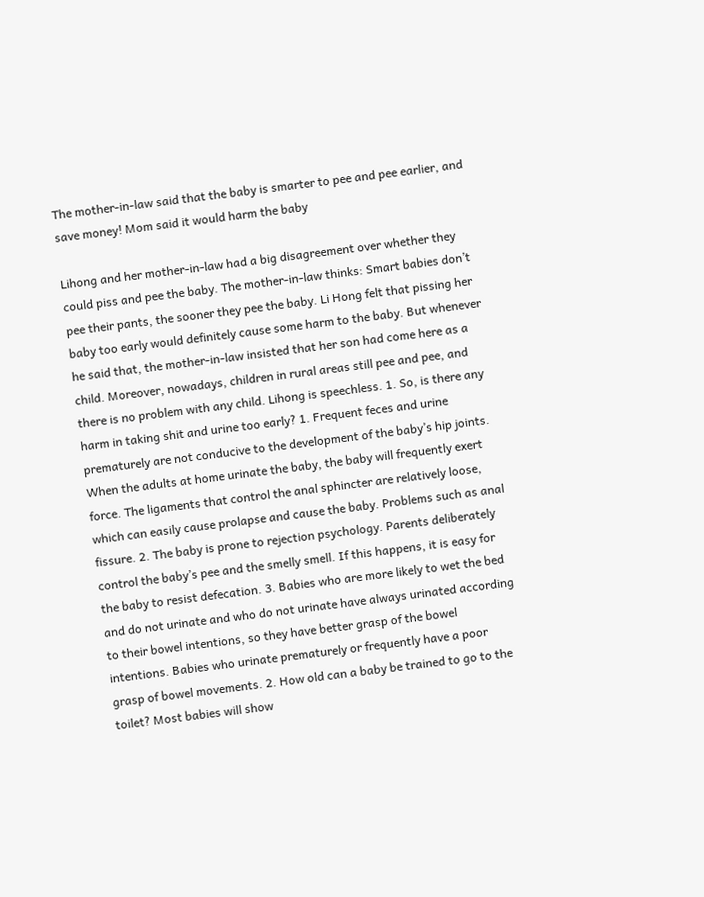The mother-in-law said that the baby is smarter to pee and pee earlier, and save money! Mom said it would harm the baby

Lihong and her mother-in-law had a big disagreement over whether they could piss and pee the baby. The mother-in-law thinks: Smart babies don’t pee their pants, the sooner they pee the baby. Li Hong felt that pissing her baby too early would definitely cause some harm to the baby. But whenever he said that, the mother-in-law insisted that her son had come here as a child. Moreover, nowadays, children in rural areas still pee and pee, and there is no problem with any child. Lihong is speechless. 1. So, is there any harm in taking shit and urine too early? 1. Frequent feces and urine prematurely are not conducive to the development of the baby’s hip joints. When the adults at home urinate the baby, the baby will frequently exert force. The ligaments that control the anal sphincter are relatively loose, which can easily cause prolapse and cause the baby. Problems such as anal fissure. 2. The baby is prone to rejection psychology. Parents deliberately control the baby’s pee and the smelly smell. If this happens, it is easy for the baby to resist defecation. 3. Babies who are more likely to wet the bed and do not urinate and who do not urinate have always urinated according to their bowel intentions, so they have better grasp of the bowel intentions. Babies who urinate prematurely or frequently have a poor grasp of bowel movements. 2. How old can a baby be trained to go to the toilet? Most babies will show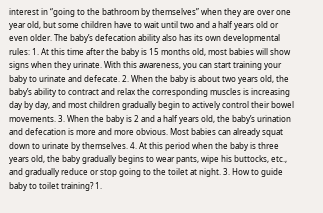interest in “going to the bathroom by themselves” when they are over one year old, but some children have to wait until two and a half years old or even older. The baby’s defecation ability also has its own developmental rules: 1. At this time after the baby is 15 months old, most babies will show signs when they urinate. With this awareness, you can start training your baby to urinate and defecate. 2. When the baby is about two years old, the baby’s ability to contract and relax the corresponding muscles is increasing day by day, and most children gradually begin to actively control their bowel movements. 3. When the baby is 2 and a half years old, the baby’s urination and defecation is more and more obvious. Most babies can already squat down to urinate by themselves. 4. At this period when the baby is three years old, the baby gradually begins to wear pants, wipe his buttocks, etc., and gradually reduce or stop going to the toilet at night. 3. How to guide baby to toilet training? 1.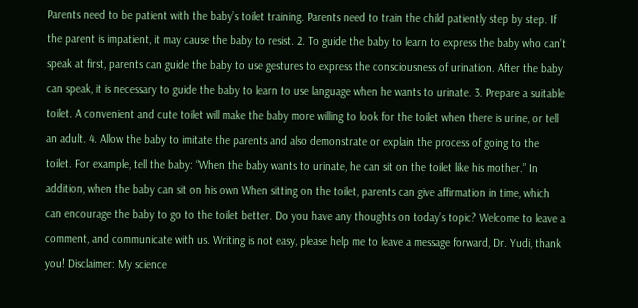Parents need to be patient with the baby’s toilet training. Parents need to train the child patiently step by step. If the parent is impatient, it may cause the baby to resist. 2. To guide the baby to learn to express the baby who can’t speak at first, parents can guide the baby to use gestures to express the consciousness of urination. After the baby can speak, it is necessary to guide the baby to learn to use language when he wants to urinate. 3. Prepare a suitable toilet. A convenient and cute toilet will make the baby more willing to look for the toilet when there is urine, or tell an adult. 4. Allow the baby to imitate the parents and also demonstrate or explain the process of going to the toilet. For example, tell the baby: “When the baby wants to urinate, he can sit on the toilet like his mother.” In addition, when the baby can sit on his own When sitting on the toilet, parents can give affirmation in time, which can encourage the baby to go to the toilet better. Do you have any thoughts on today’s topic? Welcome to leave a comment, and communicate with us. Writing is not easy, please help me to leave a message forward, Dr. Yudi, thank you! Disclaimer: My science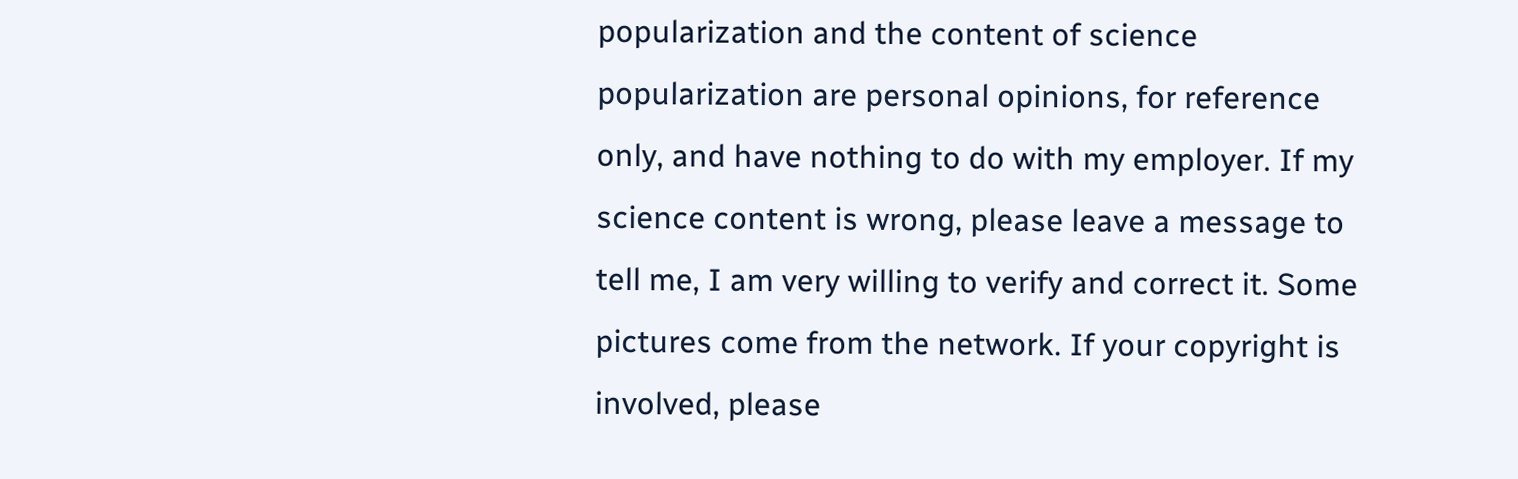popularization and the content of science popularization are personal opinions, for reference only, and have nothing to do with my employer. If my science content is wrong, please leave a message to tell me, I am very willing to verify and correct it. Some pictures come from the network. If your copyright is involved, please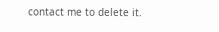contact me to delete it.